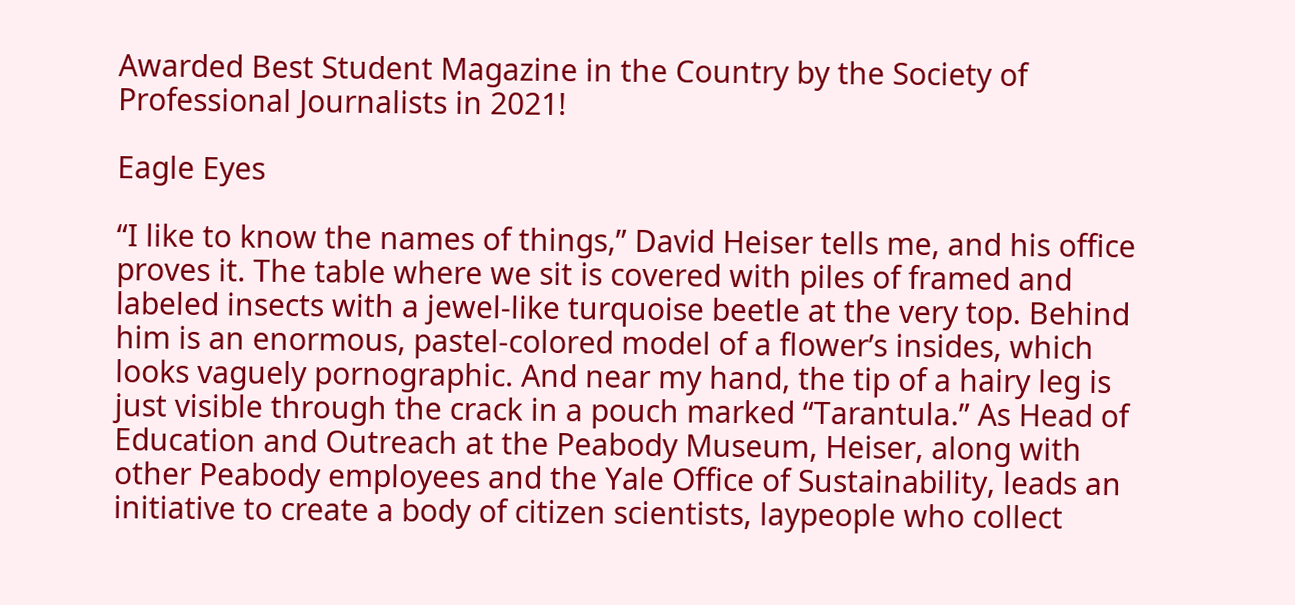Awarded Best Student Magazine in the Country by the Society of Professional Journalists in 2021!

Eagle Eyes

“I like to know the names of things,” David Heiser tells me, and his office proves it. The table where we sit is covered with piles of framed and labeled insects with a jewel-like turquoise beetle at the very top. Behind him is an enormous, pastel-colored model of a flower’s insides, which looks vaguely pornographic. And near my hand, the tip of a hairy leg is just visible through the crack in a pouch marked “Tarantula.” As Head of Education and Outreach at the Peabody Museum, Heiser, along with other Peabody employees and the Yale Office of Sustainability, leads an initiative to create a body of citizen scientists, laypeople who collect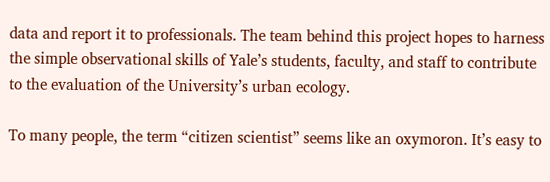data and report it to professionals. The team behind this project hopes to harness the simple observational skills of Yale’s students, faculty, and staff to contribute to the evaluation of the University’s urban ecology.

To many people, the term “citizen scientist” seems like an oxymoron. It’s easy to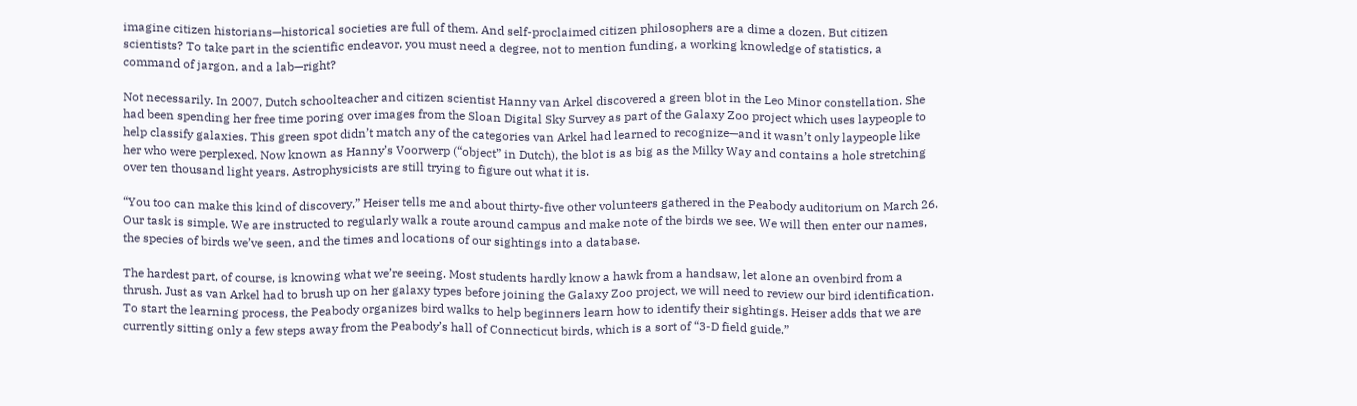imagine citizen historians—historical societies are full of them. And self-proclaimed citizen philosophers are a dime a dozen. But citizen scientists? To take part in the scientific endeavor, you must need a degree, not to mention funding, a working knowledge of statistics, a command of jargon, and a lab—right?

Not necessarily. In 2007, Dutch schoolteacher and citizen scientist Hanny van Arkel discovered a green blot in the Leo Minor constellation. She had been spending her free time poring over images from the Sloan Digital Sky Survey as part of the Galaxy Zoo project which uses laypeople to help classify galaxies. This green spot didn’t match any of the categories van Arkel had learned to recognize—and it wasn’t only laypeople like her who were perplexed. Now known as Hanny’s Voorwerp (“object” in Dutch), the blot is as big as the Milky Way and contains a hole stretching over ten thousand light years. Astrophysicists are still trying to figure out what it is.

“You too can make this kind of discovery,” Heiser tells me and about thirty-five other volunteers gathered in the Peabody auditorium on March 26. Our task is simple. We are instructed to regularly walk a route around campus and make note of the birds we see. We will then enter our names, the species of birds we’ve seen, and the times and locations of our sightings into a database.

The hardest part, of course, is knowing what we’re seeing. Most students hardly know a hawk from a handsaw, let alone an ovenbird from a thrush. Just as van Arkel had to brush up on her galaxy types before joining the Galaxy Zoo project, we will need to review our bird identification. To start the learning process, the Peabody organizes bird walks to help beginners learn how to identify their sightings. Heiser adds that we are currently sitting only a few steps away from the Peabody’s hall of Connecticut birds, which is a sort of “3-D field guide.”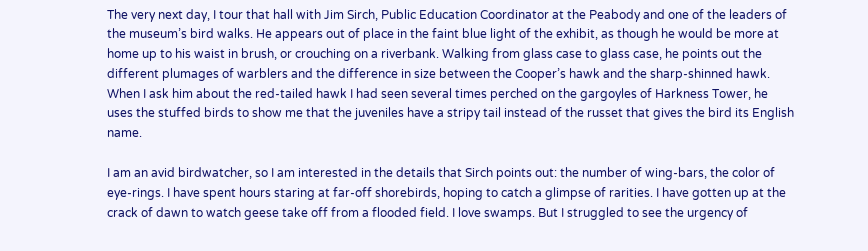The very next day, I tour that hall with Jim Sirch, Public Education Coordinator at the Peabody and one of the leaders of the museum’s bird walks. He appears out of place in the faint blue light of the exhibit, as though he would be more at home up to his waist in brush, or crouching on a riverbank. Walking from glass case to glass case, he points out the different plumages of warblers and the difference in size between the Cooper’s hawk and the sharp-shinned hawk. When I ask him about the red-tailed hawk I had seen several times perched on the gargoyles of Harkness Tower, he uses the stuffed birds to show me that the juveniles have a stripy tail instead of the russet that gives the bird its English name.

I am an avid birdwatcher, so I am interested in the details that Sirch points out: the number of wing-bars, the color of eye-rings. I have spent hours staring at far-off shorebirds, hoping to catch a glimpse of rarities. I have gotten up at the crack of dawn to watch geese take off from a flooded field. I love swamps. But I struggled to see the urgency of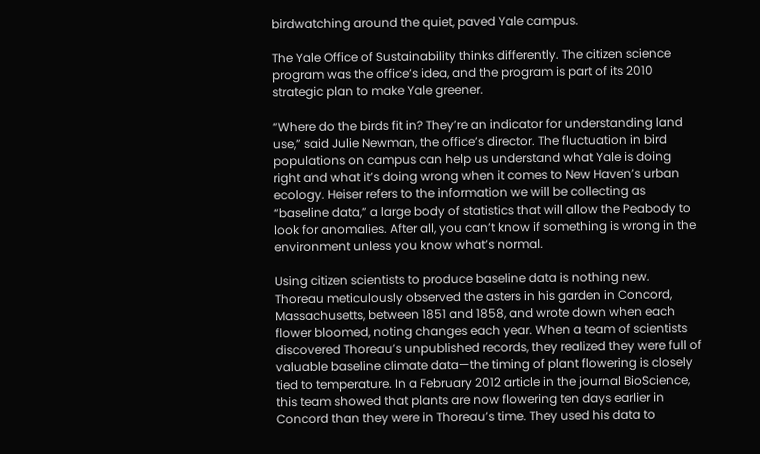birdwatching around the quiet, paved Yale campus.

The Yale Office of Sustainability thinks differently. The citizen science program was the office’s idea, and the program is part of its 2010 strategic plan to make Yale greener.

“Where do the birds fit in? They’re an indicator for understanding land use,” said Julie Newman, the office’s director. The fluctuation in bird populations on campus can help us understand what Yale is doing right and what it’s doing wrong when it comes to New Haven’s urban ecology. Heiser refers to the information we will be collecting as “baseline data,” a large body of statistics that will allow the Peabody to look for anomalies. After all, you can’t know if something is wrong in the environment unless you know what’s normal.

Using citizen scientists to produce baseline data is nothing new. Thoreau meticulously observed the asters in his garden in Concord, Massachusetts, between 1851 and 1858, and wrote down when each flower bloomed, noting changes each year. When a team of scientists discovered Thoreau’s unpublished records, they realized they were full of valuable baseline climate data—the timing of plant flowering is closely tied to temperature. In a February 2012 article in the journal BioScience, this team showed that plants are now flowering ten days earlier in Concord than they were in Thoreau’s time. They used his data to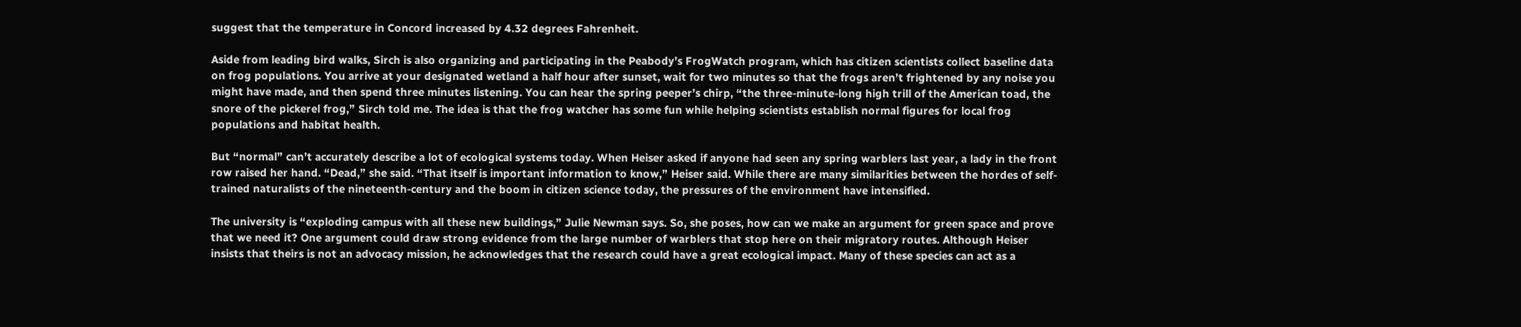suggest that the temperature in Concord increased by 4.32 degrees Fahrenheit.

Aside from leading bird walks, Sirch is also organizing and participating in the Peabody’s FrogWatch program, which has citizen scientists collect baseline data on frog populations. You arrive at your designated wetland a half hour after sunset, wait for two minutes so that the frogs aren’t frightened by any noise you might have made, and then spend three minutes listening. You can hear the spring peeper’s chirp, “the three-minute-long high trill of the American toad, the snore of the pickerel frog,” Sirch told me. The idea is that the frog watcher has some fun while helping scientists establish normal figures for local frog populations and habitat health.

But “normal” can’t accurately describe a lot of ecological systems today. When Heiser asked if anyone had seen any spring warblers last year, a lady in the front row raised her hand. “Dead,” she said. “That itself is important information to know,” Heiser said. While there are many similarities between the hordes of self-trained naturalists of the nineteenth-century and the boom in citizen science today, the pressures of the environment have intensified.

The university is “exploding campus with all these new buildings,” Julie Newman says. So, she poses, how can we make an argument for green space and prove that we need it? One argument could draw strong evidence from the large number of warblers that stop here on their migratory routes. Although Heiser insists that theirs is not an advocacy mission, he acknowledges that the research could have a great ecological impact. Many of these species can act as a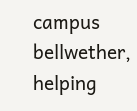campus bellwether, helping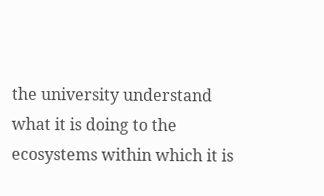the university understand what it is doing to the ecosystems within which it is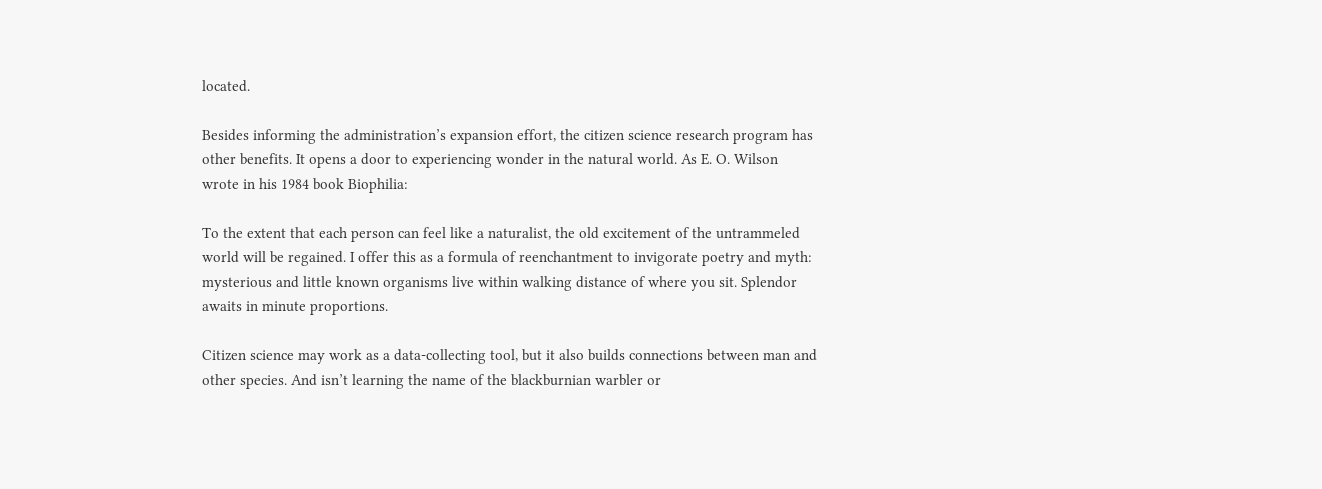located.

Besides informing the administration’s expansion effort, the citizen science research program has other benefits. It opens a door to experiencing wonder in the natural world. As E. O. Wilson wrote in his 1984 book Biophilia:

To the extent that each person can feel like a naturalist, the old excitement of the untrammeled world will be regained. I offer this as a formula of reenchantment to invigorate poetry and myth: mysterious and little known organisms live within walking distance of where you sit. Splendor awaits in minute proportions.

Citizen science may work as a data-collecting tool, but it also builds connections between man and other species. And isn’t learning the name of the blackburnian warbler or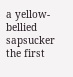a yellow-bellied sapsucker the first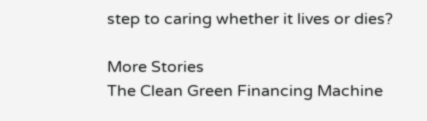step to caring whether it lives or dies?

More Stories
The Clean Green Financing Machine